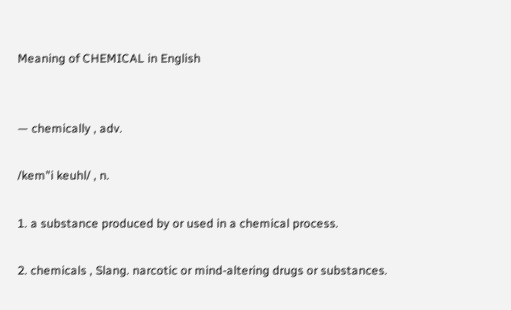Meaning of CHEMICAL in English


— chemically , adv.

/kem"i keuhl/ , n.

1. a substance produced by or used in a chemical process.

2. chemicals , Slang. narcotic or mind-altering drugs or substances.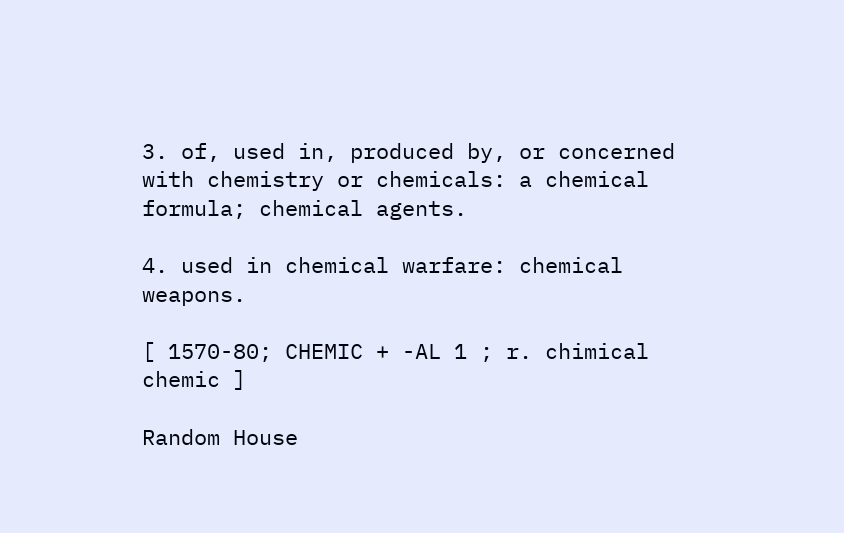3. of, used in, produced by, or concerned with chemistry or chemicals: a chemical formula; chemical agents.

4. used in chemical warfare: chemical weapons.

[ 1570-80; CHEMIC + -AL 1 ; r. chimical chemic ]

Random House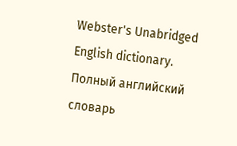Webster's Unabridged English dictionary.      Полный английский словарь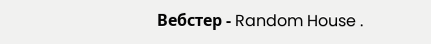Вебстер - Random House .